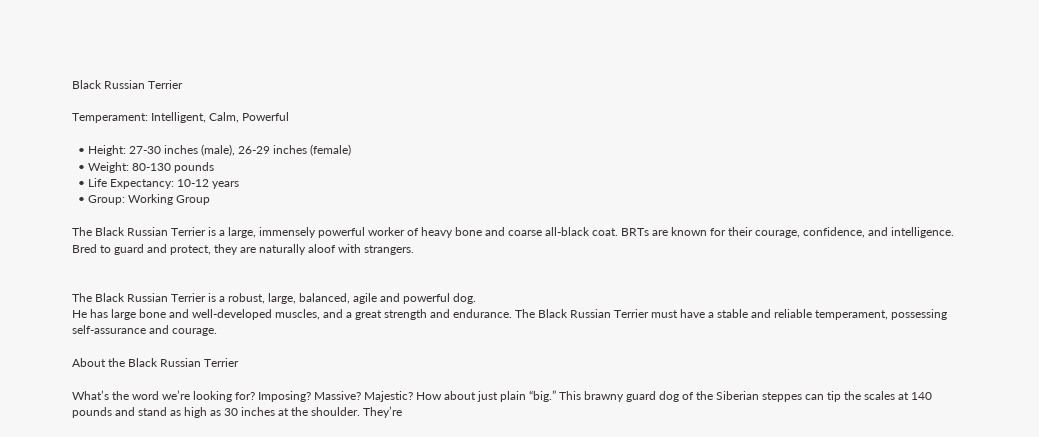Black Russian Terrier

Temperament: Intelligent, Calm, Powerful

  • Height: 27-30 inches (male), 26-29 inches (female)
  • Weight: 80-130 pounds
  • Life Expectancy: 10-12 years
  • Group: Working Group

The Black Russian Terrier is a large, immensely powerful worker of heavy bone and coarse all-black coat. BRTs are known for their courage, confidence, and intelligence. Bred to guard and protect, they are naturally aloof with strangers.


The Black Russian Terrier is a robust, large, balanced, agile and powerful dog.
He has large bone and well-developed muscles, and a great strength and endurance. The Black Russian Terrier must have a stable and reliable temperament, possessing self-assurance and courage.

About the Black Russian Terrier

What’s the word we’re looking for? Imposing? Massive? Majestic? How about just plain “big.” This brawny guard dog of the Siberian steppes can tip the scales at 140 pounds and stand as high as 30 inches at the shoulder. They’re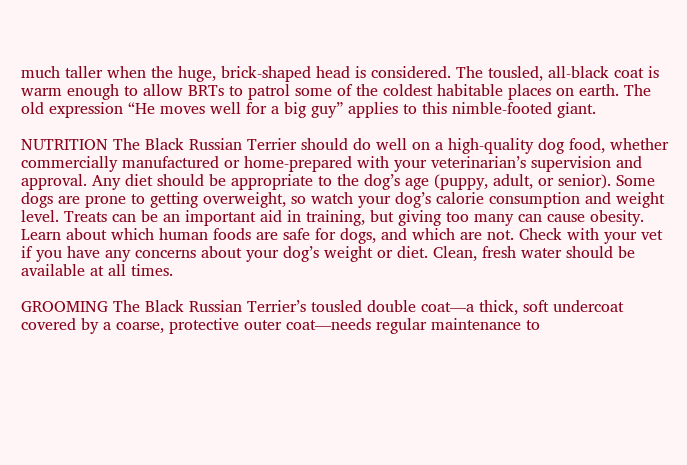much taller when the huge, brick-shaped head is considered. The tousled, all-black coat is warm enough to allow BRTs to patrol some of the coldest habitable places on earth. The old expression “He moves well for a big guy” applies to this nimble-footed giant.

NUTRITION The Black Russian Terrier should do well on a high-quality dog food, whether commercially manufactured or home-prepared with your veterinarian’s supervision and approval. Any diet should be appropriate to the dog’s age (puppy, adult, or senior). Some dogs are prone to getting overweight, so watch your dog’s calorie consumption and weight level. Treats can be an important aid in training, but giving too many can cause obesity. Learn about which human foods are safe for dogs, and which are not. Check with your vet if you have any concerns about your dog’s weight or diet. Clean, fresh water should be available at all times.

GROOMING The Black Russian Terrier’s tousled double coat—a thick, soft undercoat covered by a coarse, protective outer coat—needs regular maintenance to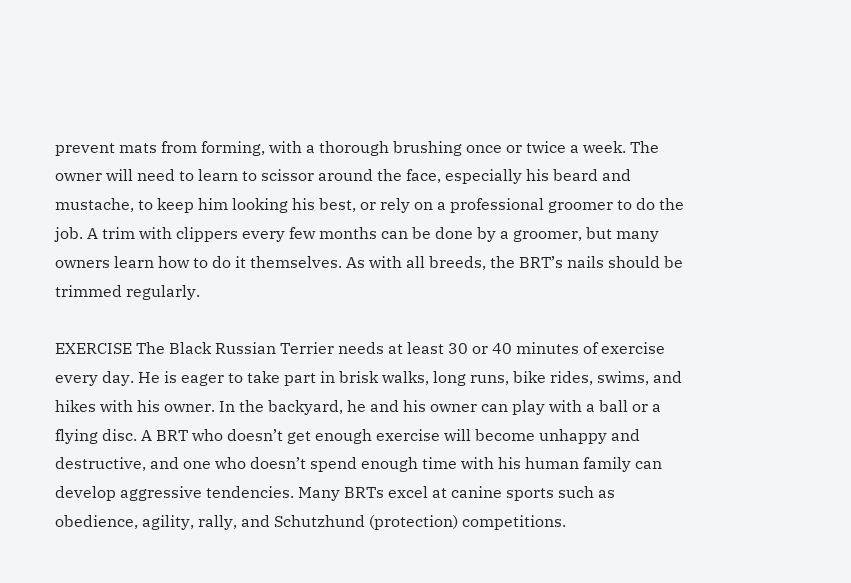prevent mats from forming, with a thorough brushing once or twice a week. The owner will need to learn to scissor around the face, especially his beard and mustache, to keep him looking his best, or rely on a professional groomer to do the job. A trim with clippers every few months can be done by a groomer, but many owners learn how to do it themselves. As with all breeds, the BRT’s nails should be trimmed regularly.

EXERCISE The Black Russian Terrier needs at least 30 or 40 minutes of exercise every day. He is eager to take part in brisk walks, long runs, bike rides, swims, and hikes with his owner. In the backyard, he and his owner can play with a ball or a flying disc. A BRT who doesn’t get enough exercise will become unhappy and destructive, and one who doesn’t spend enough time with his human family can develop aggressive tendencies. Many BRTs excel at canine sports such as obedience, agility, rally, and Schutzhund (protection) competitions.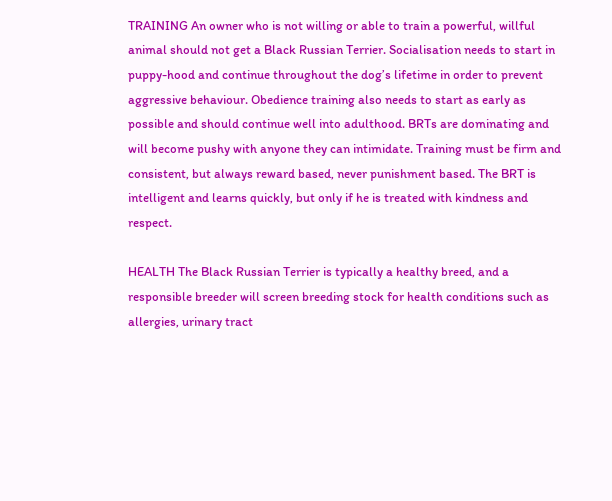TRAINING An owner who is not willing or able to train a powerful, willful animal should not get a Black Russian Terrier. Socialisation needs to start in puppy-hood and continue throughout the dog’s lifetime in order to prevent aggressive behaviour. Obedience training also needs to start as early as possible and should continue well into adulthood. BRTs are dominating and will become pushy with anyone they can intimidate. Training must be firm and consistent, but always reward based, never punishment based. The BRT is intelligent and learns quickly, but only if he is treated with kindness and respect.

HEALTH The Black Russian Terrier is typically a healthy breed, and a responsible breeder will screen breeding stock for health conditions such as allergies, urinary tract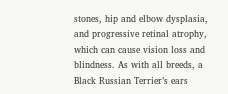stones, hip and elbow dysplasia, and progressive retinal atrophy, which can cause vision loss and blindness. As with all breeds, a Black Russian Terrier’s ears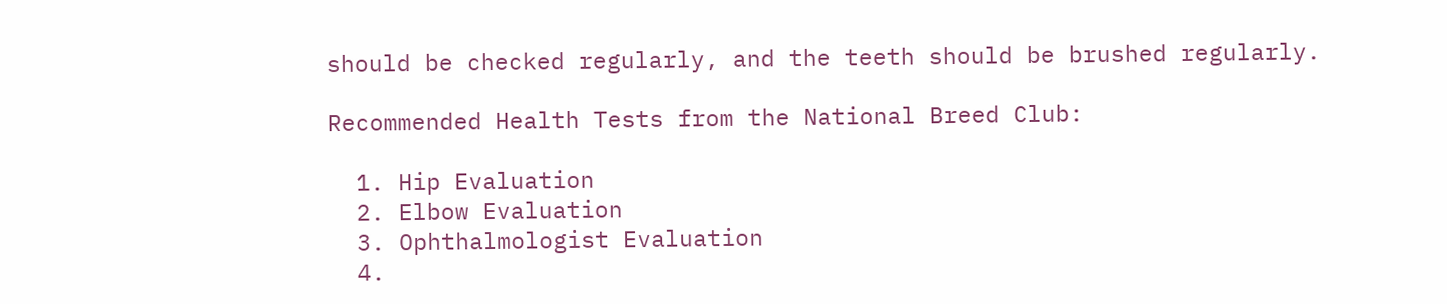should be checked regularly, and the teeth should be brushed regularly.

Recommended Health Tests from the National Breed Club:

  1. Hip Evaluation
  2. Elbow Evaluation
  3. Ophthalmologist Evaluation
  4.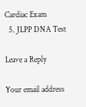Cardiac Exam
  5. JLPP DNA Test

Leave a Reply

Your email address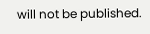will not be published.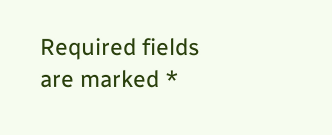Required fields are marked *